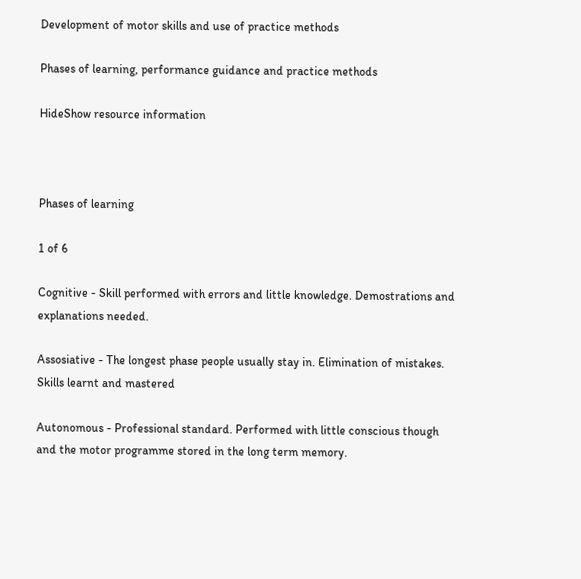Development of motor skills and use of practice methods

Phases of learning, performance guidance and practice methods

HideShow resource information



Phases of learning

1 of 6

Cognitive - Skill performed with errors and little knowledge. Demostrations and explanations needed.

Assosiative - The longest phase people usually stay in. Elimination of mistakes. Skills learnt and mastered

Autonomous - Professional standard. Performed with little conscious though and the motor programme stored in the long term memory.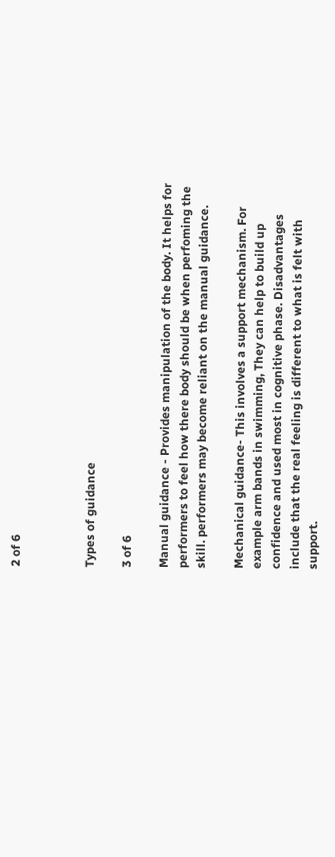2 of 6



Types of guidance

3 of 6

Manual guidance - Provides manipulation of the body. It helps for performers to feel how there body should be when perfoming the skill. performers may become reliant on the manual guidance.

Mechanical guidance- This involves a support mechanism. For example arm bands in swimming, They can help to build up confidence and used most in cognitive phase. Disadvantages include that the real feeling is different to what is felt with support.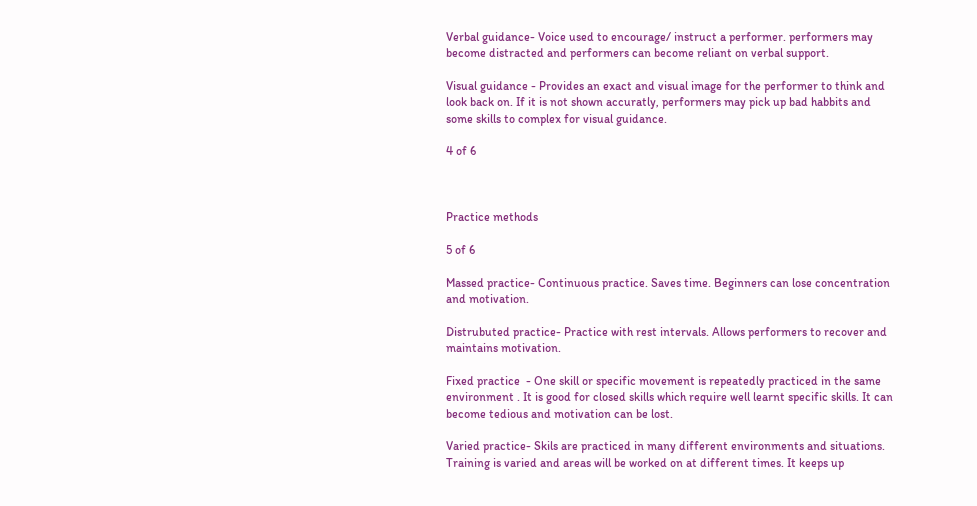Verbal guidance- Voice used to encourage/ instruct a performer. performers may become distracted and performers can become reliant on verbal support.

Visual guidance - Provides an exact and visual image for the performer to think and look back on. If it is not shown accuratly, performers may pick up bad habbits and some skills to complex for visual guidance.

4 of 6



Practice methods

5 of 6

Massed practice- Continuous practice. Saves time. Beginners can lose concentration and motivation.

Distrubuted practice- Practice with rest intervals. Allows performers to recover and maintains motivation.

Fixed practice  - One skill or specific movement is repeatedly practiced in the same environment . It is good for closed skills which require well learnt specific skills. It can become tedious and motivation can be lost.

Varied practice- Skils are practiced in many different environments and situations. Training is varied and areas will be worked on at different times. It keeps up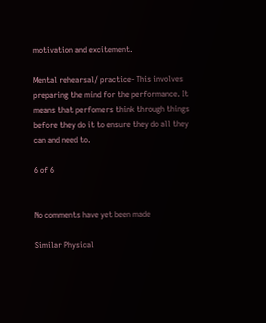motivation and excitement.

Mental rehearsal/ practice- This involves preparing the mind for the performance. It means that perfomers think through things before they do it to ensure they do all they can and need to.

6 of 6


No comments have yet been made

Similar Physical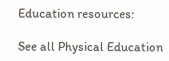Education resources:

See all Physical Education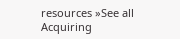resources »See all Acquiring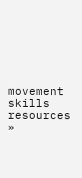movement skills resources »